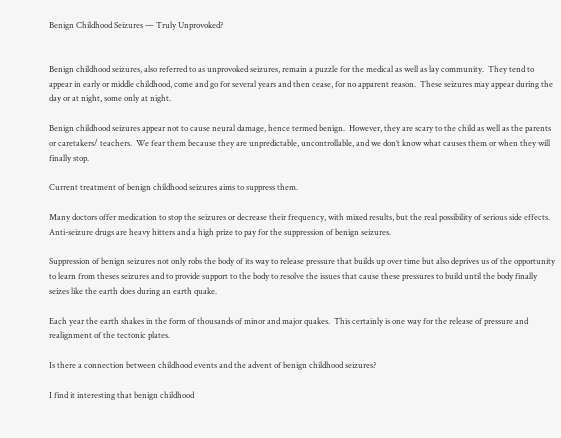Benign Childhood Seizures — Truly Unprovoked?


Benign childhood seizures, also referred to as unprovoked seizures, remain a puzzle for the medical as well as lay community.  They tend to appear in early or middle childhood, come and go for several years and then cease, for no apparent reason.  These seizures may appear during the day or at night, some only at night.

Benign childhood seizures appear not to cause neural damage, hence termed benign.  However, they are scary to the child as well as the parents or caretakers/ teachers.  We fear them because they are unpredictable, uncontrollable, and we don’t know what causes them or when they will finally stop.

Current treatment of benign childhood seizures aims to suppress them.

Many doctors offer medication to stop the seizures or decrease their frequency, with mixed results, but the real possibility of serious side effects.  Anti-seizure drugs are heavy hitters and a high prize to pay for the suppression of benign seizures.

Suppression of benign seizures not only robs the body of its way to release pressure that builds up over time but also deprives us of the opportunity to learn from theses seizures and to provide support to the body to resolve the issues that cause these pressures to build until the body finally seizes like the earth does during an earth quake.

Each year the earth shakes in the form of thousands of minor and major quakes.  This certainly is one way for the release of pressure and realignment of the tectonic plates.

Is there a connection between childhood events and the advent of benign childhood seizures?

I find it interesting that benign childhood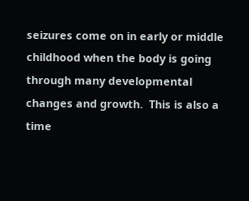seizures come on in early or middle childhood when the body is going through many developmental changes and growth.  This is also a time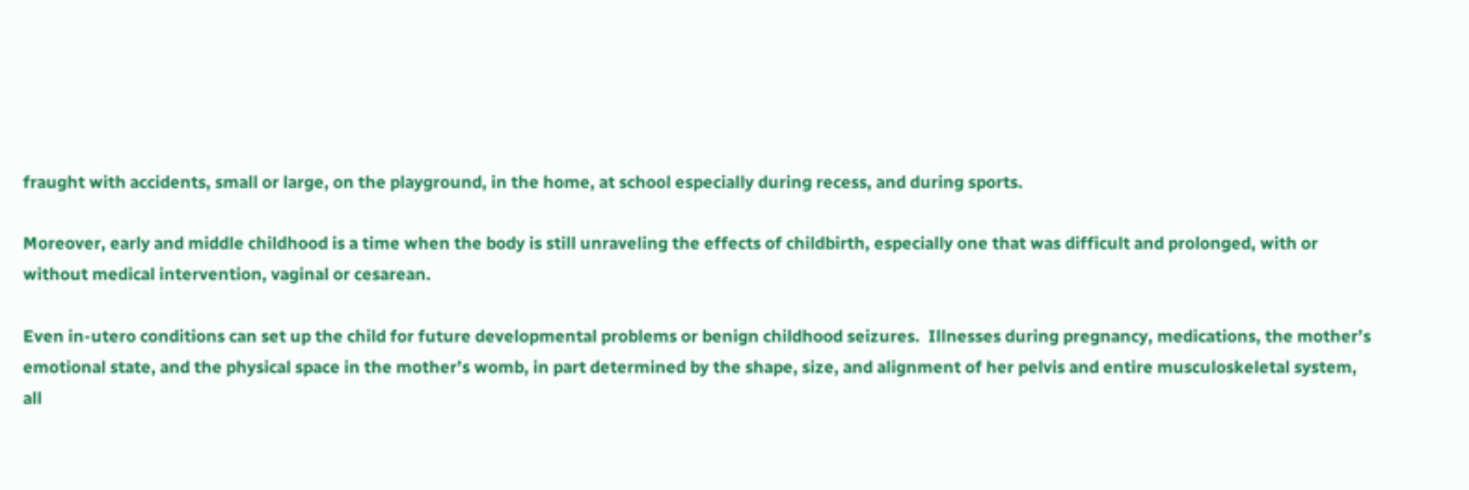fraught with accidents, small or large, on the playground, in the home, at school especially during recess, and during sports.

Moreover, early and middle childhood is a time when the body is still unraveling the effects of childbirth, especially one that was difficult and prolonged, with or without medical intervention, vaginal or cesarean.

Even in-utero conditions can set up the child for future developmental problems or benign childhood seizures.  Illnesses during pregnancy, medications, the mother’s emotional state, and the physical space in the mother’s womb, in part determined by the shape, size, and alignment of her pelvis and entire musculoskeletal system, all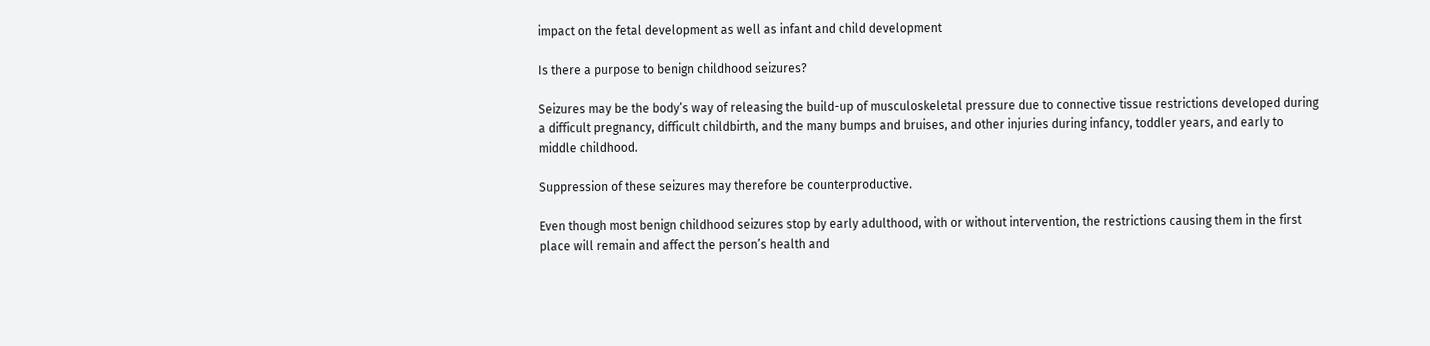impact on the fetal development as well as infant and child development

Is there a purpose to benign childhood seizures?

Seizures may be the body’s way of releasing the build-up of musculoskeletal pressure due to connective tissue restrictions developed during a difficult pregnancy, difficult childbirth, and the many bumps and bruises, and other injuries during infancy, toddler years, and early to middle childhood.

Suppression of these seizures may therefore be counterproductive.

Even though most benign childhood seizures stop by early adulthood, with or without intervention, the restrictions causing them in the first place will remain and affect the person’s health and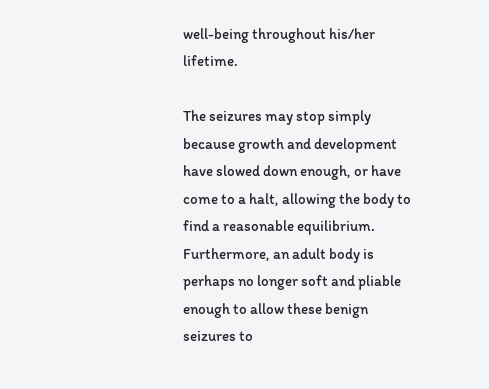well-being throughout his/her lifetime.

The seizures may stop simply because growth and development have slowed down enough, or have  come to a halt, allowing the body to find a reasonable equilibrium.  Furthermore, an adult body is perhaps no longer soft and pliable enough to allow these benign seizures to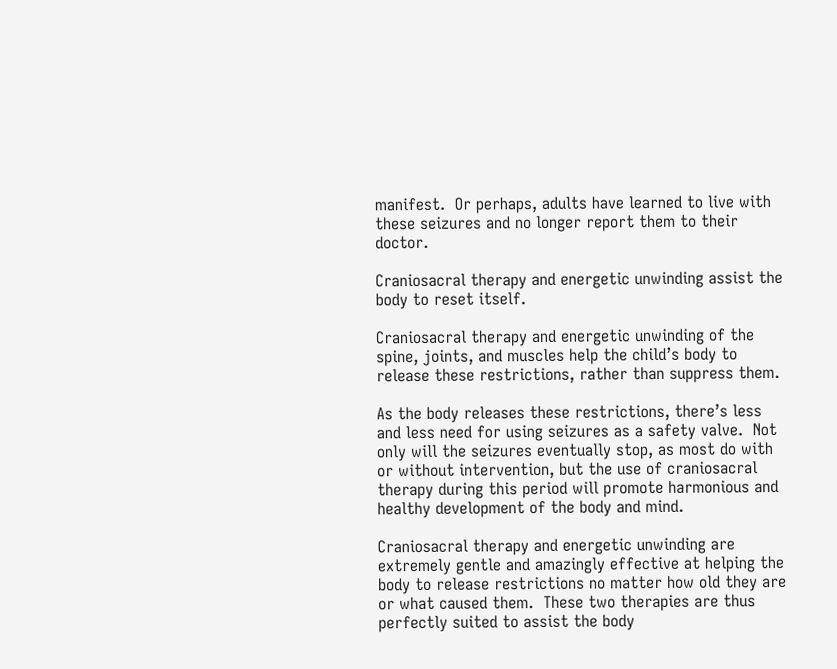manifest.  Or perhaps, adults have learned to live with these seizures and no longer report them to their doctor.

Craniosacral therapy and energetic unwinding assist the body to reset itself.

Craniosacral therapy and energetic unwinding of the spine, joints, and muscles help the child’s body to release these restrictions, rather than suppress them.

As the body releases these restrictions, there’s less and less need for using seizures as a safety valve.  Not only will the seizures eventually stop, as most do with or without intervention, but the use of craniosacral therapy during this period will promote harmonious and healthy development of the body and mind.

Craniosacral therapy and energetic unwinding are extremely gentle and amazingly effective at helping the body to release restrictions no matter how old they are or what caused them.  These two therapies are thus perfectly suited to assist the body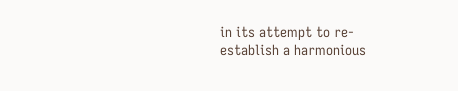in its attempt to re-establish a harmonious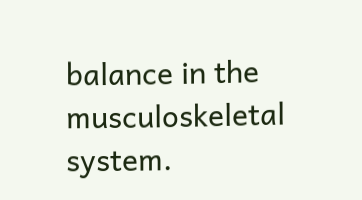balance in the musculoskeletal system.